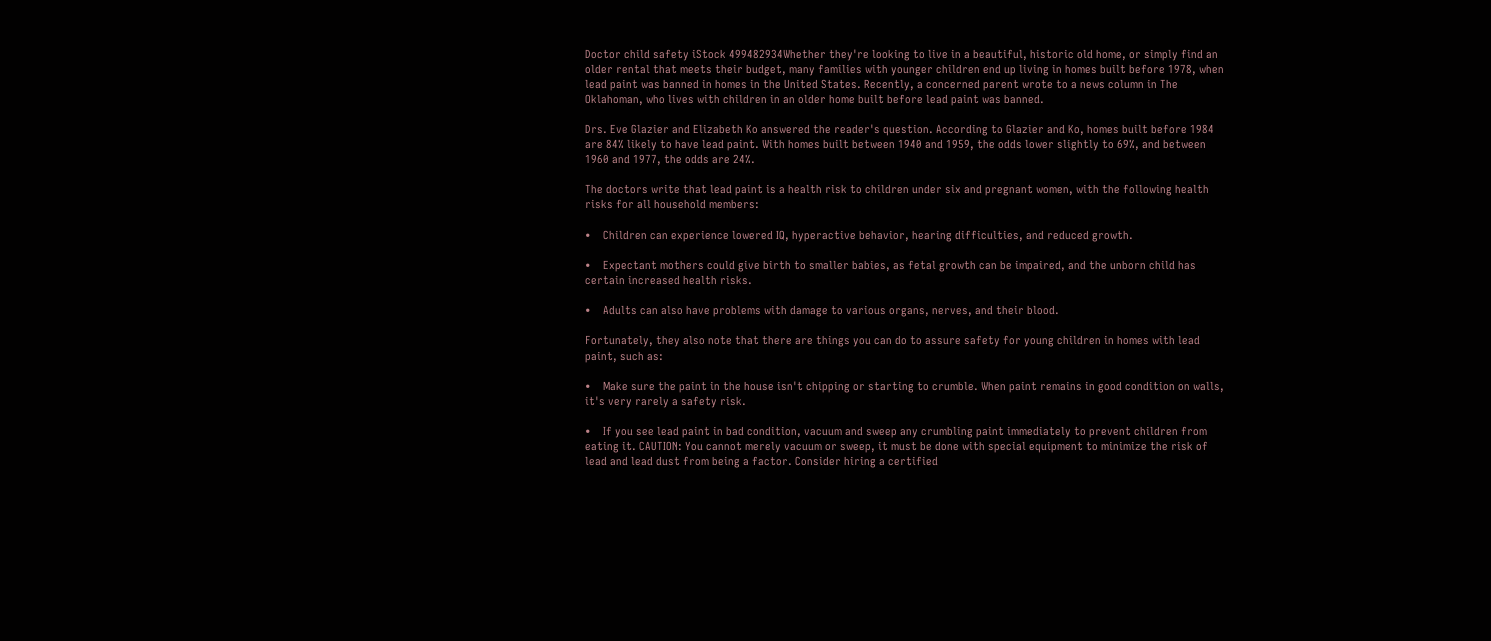Doctor child safety iStock 499482934Whether they're looking to live in a beautiful, historic old home, or simply find an older rental that meets their budget, many families with younger children end up living in homes built before 1978, when lead paint was banned in homes in the United States. Recently, a concerned parent wrote to a news column in The Oklahoman, who lives with children in an older home built before lead paint was banned.

Drs. Eve Glazier and Elizabeth Ko answered the reader's question. According to Glazier and Ko, homes built before 1984 are 84% likely to have lead paint. With homes built between 1940 and 1959, the odds lower slightly to 69%, and between 1960 and 1977, the odds are 24%.

The doctors write that lead paint is a health risk to children under six and pregnant women, with the following health risks for all household members:

•    Children can experience lowered IQ, hyperactive behavior, hearing difficulties, and reduced growth.

•    Expectant mothers could give birth to smaller babies, as fetal growth can be impaired, and the unborn child has certain increased health risks.

•    Adults can also have problems with damage to various organs, nerves, and their blood.

Fortunately, they also note that there are things you can do to assure safety for young children in homes with lead paint, such as:

•    Make sure the paint in the house isn't chipping or starting to crumble. When paint remains in good condition on walls, it's very rarely a safety risk.

•    If you see lead paint in bad condition, vacuum and sweep any crumbling paint immediately to prevent children from eating it. CAUTION: You cannot merely vacuum or sweep, it must be done with special equipment to minimize the risk of lead and lead dust from being a factor. Consider hiring a certified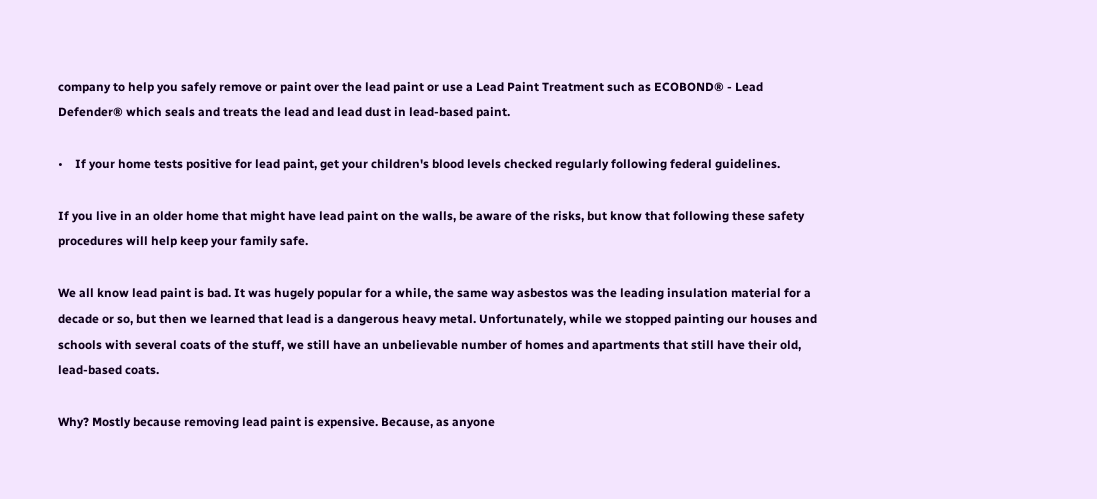company to help you safely remove or paint over the lead paint or use a Lead Paint Treatment such as ECOBOND® - Lead Defender® which seals and treats the lead and lead dust in lead-based paint.

•    If your home tests positive for lead paint, get your children's blood levels checked regularly following federal guidelines.

If you live in an older home that might have lead paint on the walls, be aware of the risks, but know that following these safety procedures will help keep your family safe.

We all know lead paint is bad. It was hugely popular for a while, the same way asbestos was the leading insulation material for a decade or so, but then we learned that lead is a dangerous heavy metal. Unfortunately, while we stopped painting our houses and schools with several coats of the stuff, we still have an unbelievable number of homes and apartments that still have their old, lead-based coats.

Why? Mostly because removing lead paint is expensive. Because, as anyone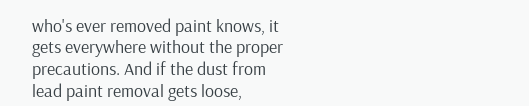who's ever removed paint knows, it gets everywhere without the proper precautions. And if the dust from lead paint removal gets loose,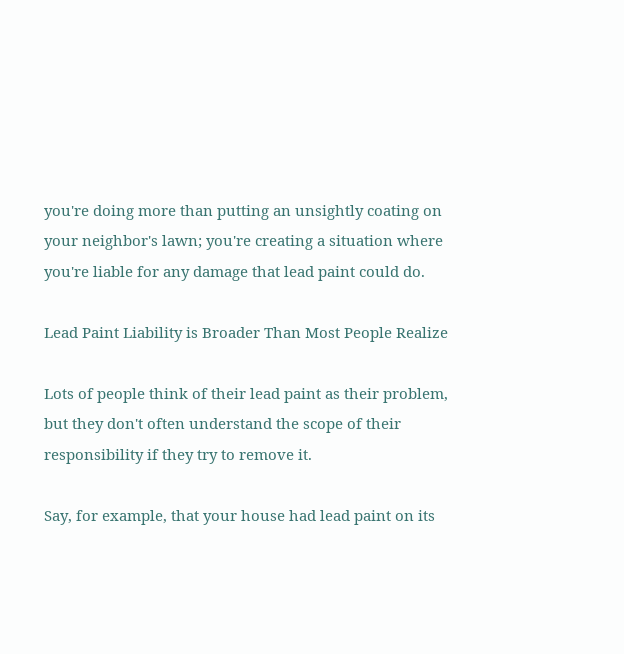you're doing more than putting an unsightly coating on your neighbor's lawn; you're creating a situation where you're liable for any damage that lead paint could do.

Lead Paint Liability is Broader Than Most People Realize

Lots of people think of their lead paint as their problem, but they don't often understand the scope of their responsibility if they try to remove it.

Say, for example, that your house had lead paint on its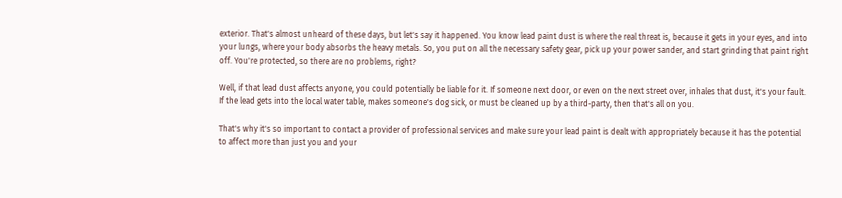exterior. That's almost unheard of these days, but let's say it happened. You know lead paint dust is where the real threat is, because it gets in your eyes, and into your lungs, where your body absorbs the heavy metals. So, you put on all the necessary safety gear, pick up your power sander, and start grinding that paint right off. You're protected, so there are no problems, right?

Well, if that lead dust affects anyone, you could potentially be liable for it. If someone next door, or even on the next street over, inhales that dust, it's your fault. If the lead gets into the local water table, makes someone's dog sick, or must be cleaned up by a third-party, then that's all on you.

That's why it's so important to contact a provider of professional services and make sure your lead paint is dealt with appropriately because it has the potential to affect more than just you and your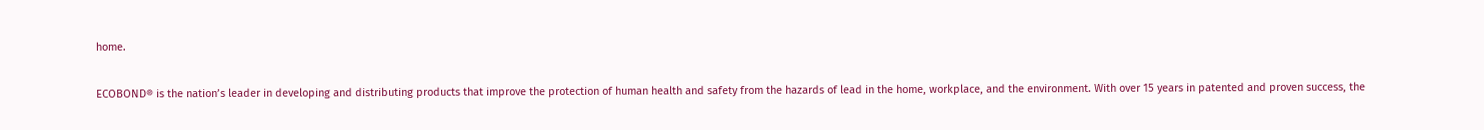home.

ECOBOND® is the nation’s leader in developing and distributing products that improve the protection of human health and safety from the hazards of lead in the home, workplace, and the environment. With over 15 years in patented and proven success, the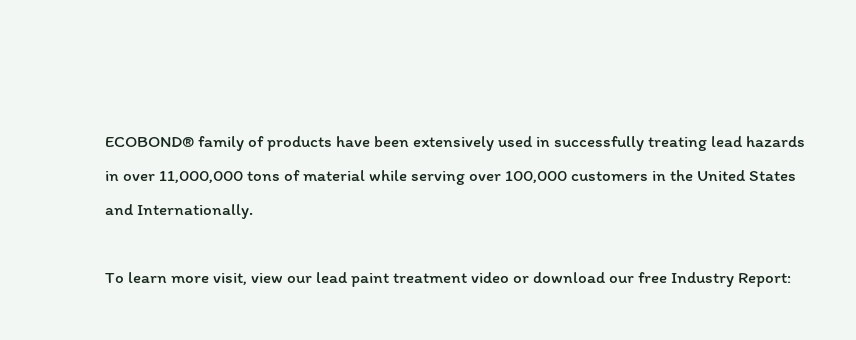ECOBOND® family of products have been extensively used in successfully treating lead hazards in over 11,000,000 tons of material while serving over 100,000 customers in the United States and Internationally.

To learn more visit, view our lead paint treatment video or download our free Industry Report: